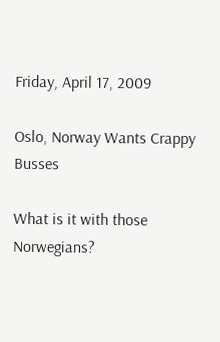Friday, April 17, 2009

Oslo, Norway Wants Crappy Busses

What is it with those Norwegians?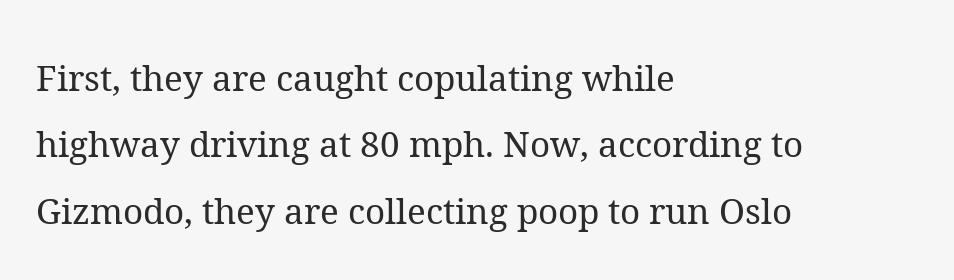First, they are caught copulating while highway driving at 80 mph. Now, according to Gizmodo, they are collecting poop to run Oslo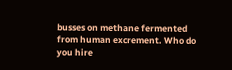busses on methane fermented from human excrement. Who do you hire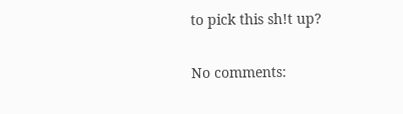to pick this sh!t up?

No comments: